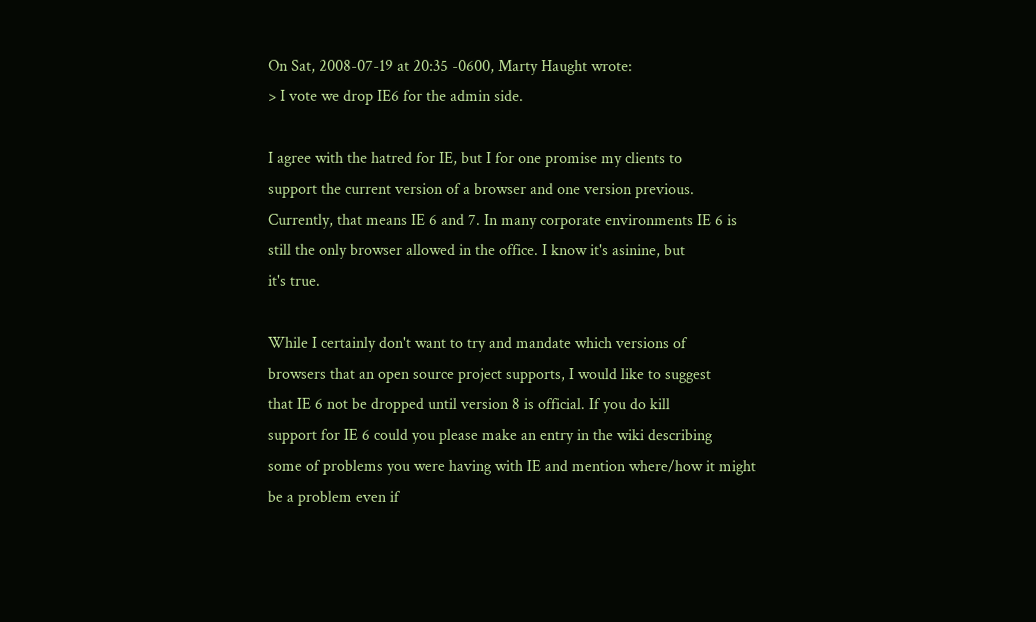On Sat, 2008-07-19 at 20:35 -0600, Marty Haught wrote:
> I vote we drop IE6 for the admin side.

I agree with the hatred for IE, but I for one promise my clients to
support the current version of a browser and one version previous.
Currently, that means IE 6 and 7. In many corporate environments IE 6 is
still the only browser allowed in the office. I know it's asinine, but
it's true.

While I certainly don't want to try and mandate which versions of
browsers that an open source project supports, I would like to suggest
that IE 6 not be dropped until version 8 is official. If you do kill
support for IE 6 could you please make an entry in the wiki describing
some of problems you were having with IE and mention where/how it might
be a problem even if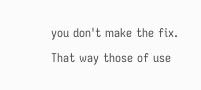you don't make the fix. That way those of use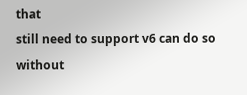that
still need to support v6 can do so without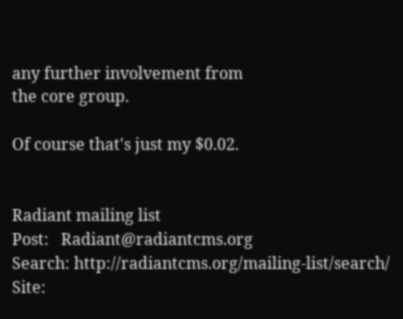any further involvement from
the core group.

Of course that's just my $0.02.


Radiant mailing list
Post:   Radiant@radiantcms.org
Search: http://radiantcms.org/mailing-list/search/
Site: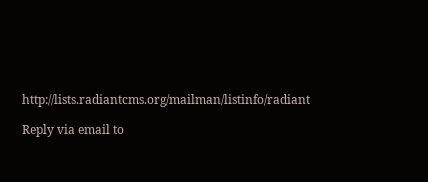http://lists.radiantcms.org/mailman/listinfo/radiant

Reply via email to